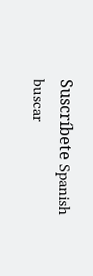Suscríbete Spanish
buscar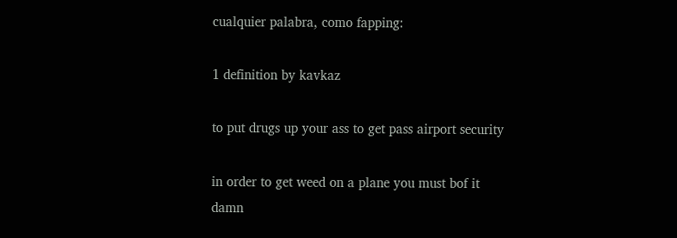cualquier palabra, como fapping:

1 definition by kavkaz

to put drugs up your ass to get pass airport security

in order to get weed on a plane you must bof it
damn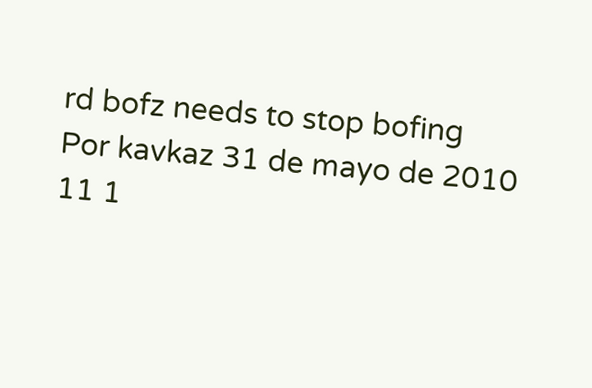rd bofz needs to stop bofing
Por kavkaz 31 de mayo de 2010
11 1